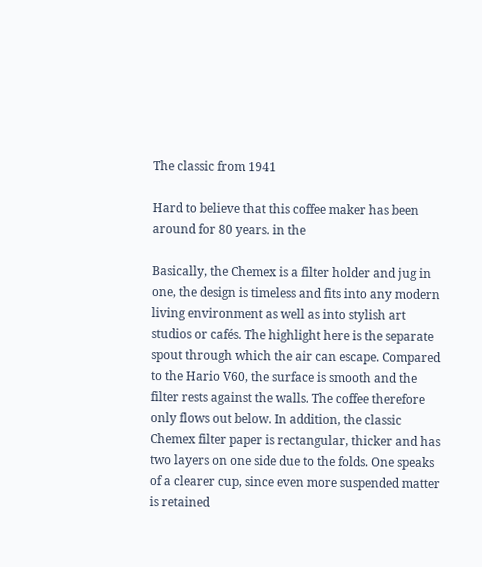The classic from 1941

Hard to believe that this coffee maker has been around for 80 years. in the

Basically, the Chemex is a filter holder and jug in one, the design is timeless and fits into any modern living environment as well as into stylish art studios or cafés. The highlight here is the separate spout through which the air can escape. Compared to the Hario V60, the surface is smooth and the filter rests against the walls. The coffee therefore only flows out below. In addition, the classic Chemex filter paper is rectangular, thicker and has two layers on one side due to the folds. One speaks of a clearer cup, since even more suspended matter is retained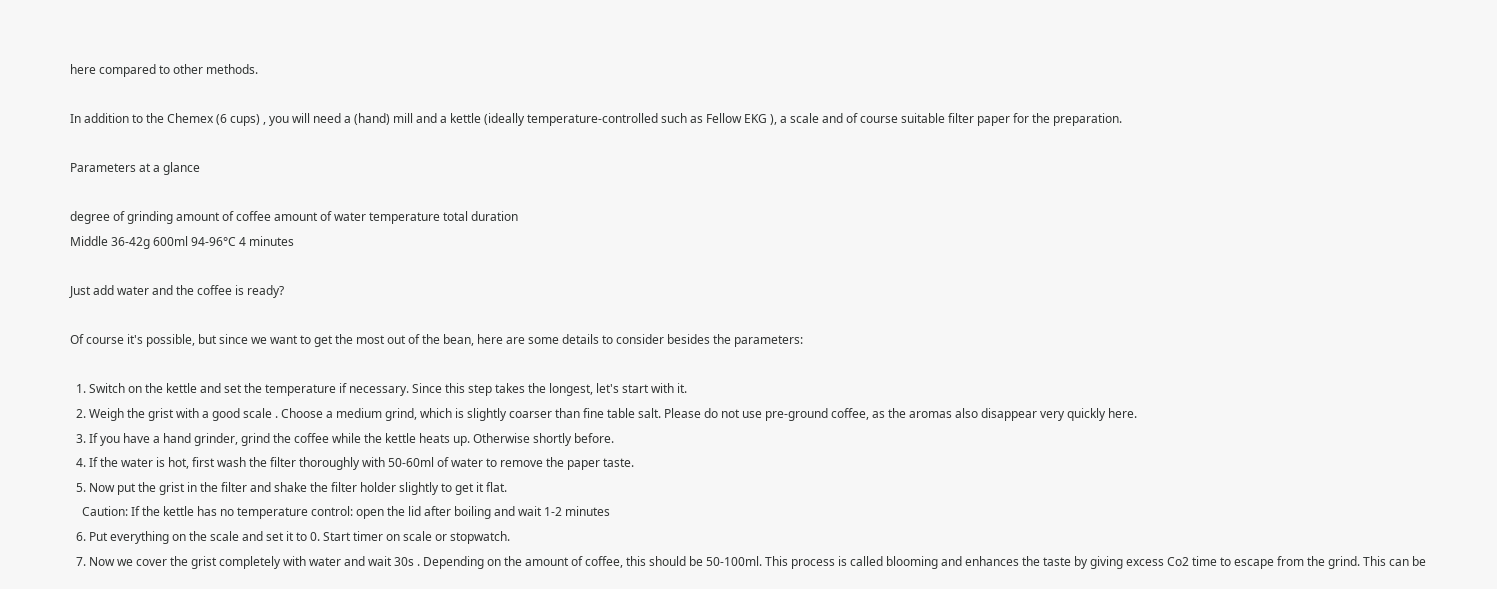here compared to other methods.

In addition to the Chemex (6 cups) , you will need a (hand) mill and a kettle (ideally temperature-controlled such as Fellow EKG ), a scale and of course suitable filter paper for the preparation.

Parameters at a glance

degree of grinding amount of coffee amount of water temperature total duration
Middle 36-42g 600ml 94-96°C 4 minutes

Just add water and the coffee is ready?

Of course it's possible, but since we want to get the most out of the bean, here are some details to consider besides the parameters:

  1. Switch on the kettle and set the temperature if necessary. Since this step takes the longest, let's start with it.
  2. Weigh the grist with a good scale . Choose a medium grind, which is slightly coarser than fine table salt. Please do not use pre-ground coffee, as the aromas also disappear very quickly here.
  3. If you have a hand grinder, grind the coffee while the kettle heats up. Otherwise shortly before.
  4. If the water is hot, first wash the filter thoroughly with 50-60ml of water to remove the paper taste.
  5. Now put the grist in the filter and shake the filter holder slightly to get it flat.
    Caution: If the kettle has no temperature control: open the lid after boiling and wait 1-2 minutes
  6. Put everything on the scale and set it to 0. Start timer on scale or stopwatch.
  7. Now we cover the grist completely with water and wait 30s . Depending on the amount of coffee, this should be 50-100ml. This process is called blooming and enhances the taste by giving excess Co2 time to escape from the grind. This can be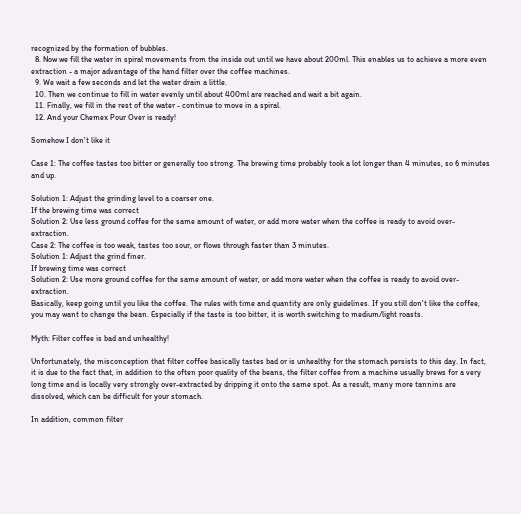recognized by the formation of bubbles.
  8. Now we fill the water in spiral movements from the inside out until we have about 200ml. This enables us to achieve a more even extraction - a major advantage of the hand filter over the coffee machines.
  9. We wait a few seconds and let the water drain a little.
  10. Then we continue to fill in water evenly until about 400ml are reached and wait a bit again.
  11. Finally, we fill in the rest of the water - continue to move in a spiral.
  12. And your Chemex Pour Over is ready!

Somehow I don't like it

Case 1: The coffee tastes too bitter or generally too strong. The brewing time probably took a lot longer than 4 minutes, so 6 minutes and up.

Solution 1: Adjust the grinding level to a coarser one.
If the brewing time was correct
Solution 2: Use less ground coffee for the same amount of water, or add more water when the coffee is ready to avoid over-extraction.
Case 2: The coffee is too weak, tastes too sour, or flows through faster than 3 minutes.
Solution 1: Adjust the grind finer.
If brewing time was correct
Solution 2: Use more ground coffee for the same amount of water, or add more water when the coffee is ready to avoid over-extraction.
Basically, keep going until you like the coffee. The rules with time and quantity are only guidelines. If you still don't like the coffee, you may want to change the bean. Especially if the taste is too bitter, it is worth switching to medium/light roasts.

Myth: Filter coffee is bad and unhealthy!

Unfortunately, the misconception that filter coffee basically tastes bad or is unhealthy for the stomach persists to this day. In fact, it is due to the fact that, in addition to the often poor quality of the beans, the filter coffee from a machine usually brews for a very long time and is locally very strongly over-extracted by dripping it onto the same spot. As a result, many more tannins are dissolved, which can be difficult for your stomach.

In addition, common filter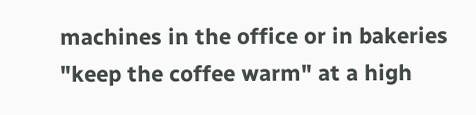machines in the office or in bakeries "keep the coffee warm" at a high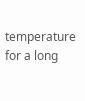temperature for a long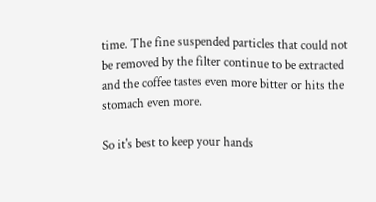time. The fine suspended particles that could not be removed by the filter continue to be extracted and the coffee tastes even more bitter or hits the stomach even more.

So it's best to keep your hands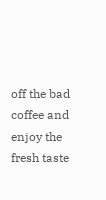off the bad coffee and enjoy the fresh taste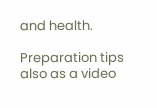and health.

Preparation tips also as a video